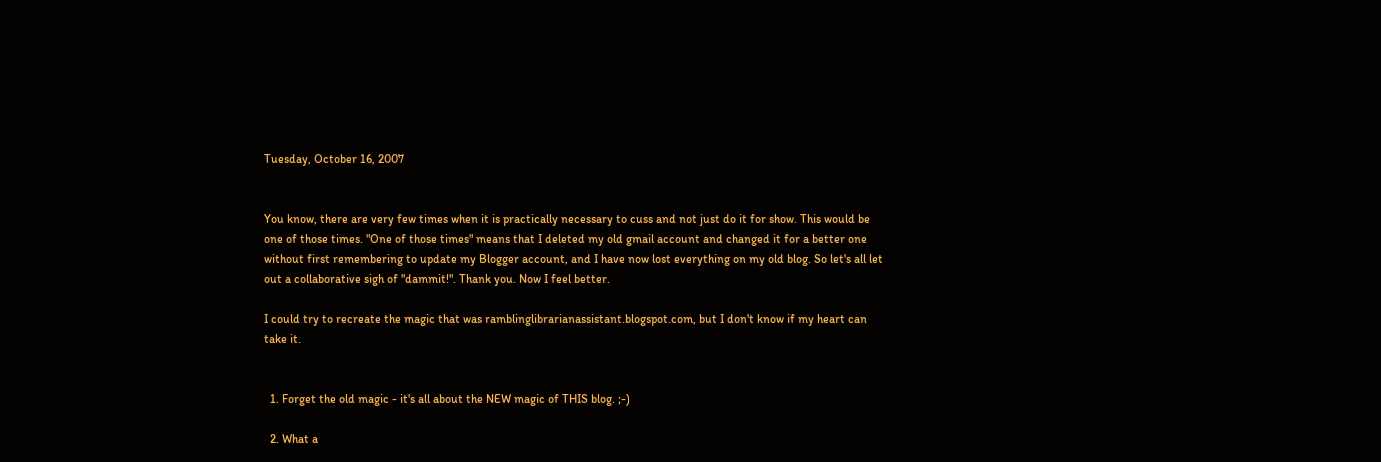Tuesday, October 16, 2007


You know, there are very few times when it is practically necessary to cuss and not just do it for show. This would be one of those times. "One of those times" means that I deleted my old gmail account and changed it for a better one without first remembering to update my Blogger account, and I have now lost everything on my old blog. So let's all let out a collaborative sigh of "dammit!". Thank you. Now I feel better.

I could try to recreate the magic that was ramblinglibrarianassistant.blogspot.com, but I don't know if my heart can take it.


  1. Forget the old magic - it's all about the NEW magic of THIS blog. ;-)

  2. What a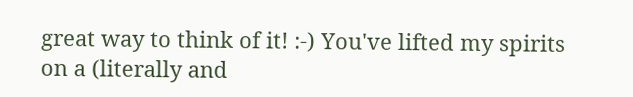great way to think of it! :-) You've lifted my spirits on a (literally and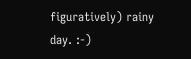figuratively) rainy day. :-)